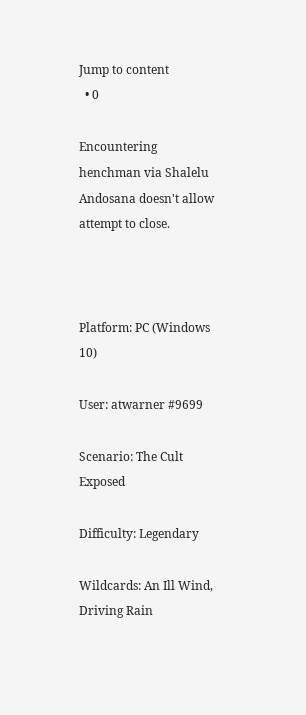Jump to content
  • 0

Encountering henchman via Shalelu Andosana doesn't allow attempt to close.



Platform: PC (Windows 10)

User: atwarner #9699

Scenario: The Cult Exposed

Difficulty: Legendary

Wildcards: An Ill Wind, Driving Rain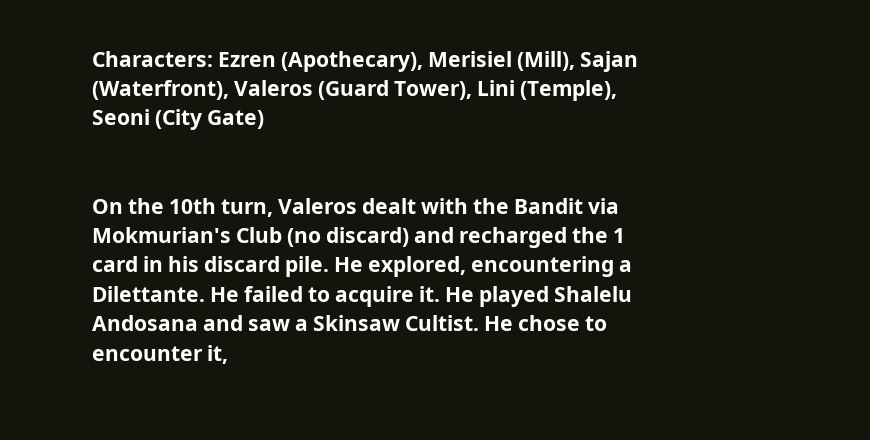Characters: Ezren (Apothecary), Merisiel (Mill), Sajan (Waterfront), Valeros (Guard Tower), Lini (Temple), Seoni (City Gate)


On the 10th turn, Valeros dealt with the Bandit via Mokmurian's Club (no discard) and recharged the 1 card in his discard pile. He explored, encountering a Dilettante. He failed to acquire it. He played Shalelu Andosana and saw a Skinsaw Cultist. He chose to encounter it,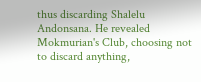thus discarding Shalelu Andonsana. He revealed Mokmurian's Club, choosing not to discard anything,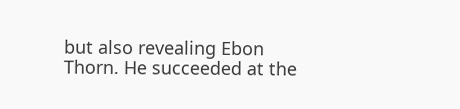but also revealing Ebon Thorn. He succeeded at the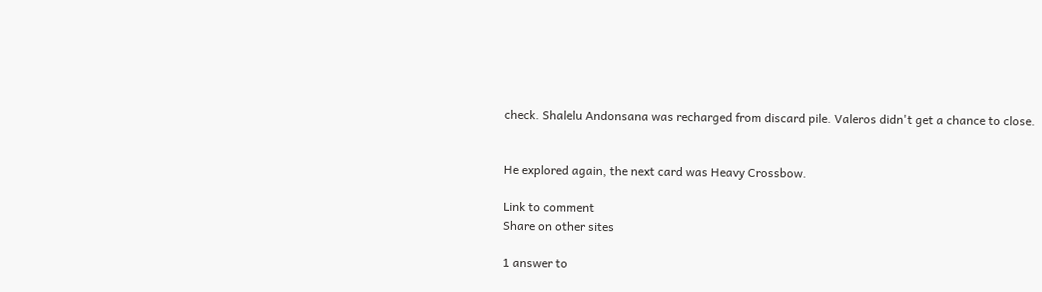check. Shalelu Andonsana was recharged from discard pile. Valeros didn't get a chance to close.


He explored again, the next card was Heavy Crossbow.

Link to comment
Share on other sites

1 answer to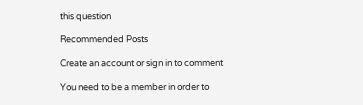this question

Recommended Posts

Create an account or sign in to comment

You need to be a member in order to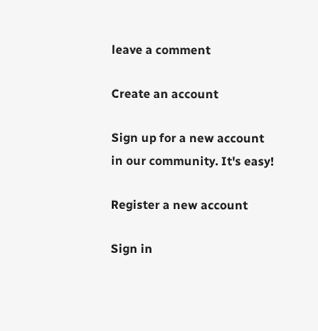leave a comment

Create an account

Sign up for a new account in our community. It's easy!

Register a new account

Sign in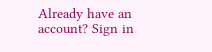Already have an account? Sign in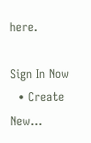here.

Sign In Now
  • Create New...